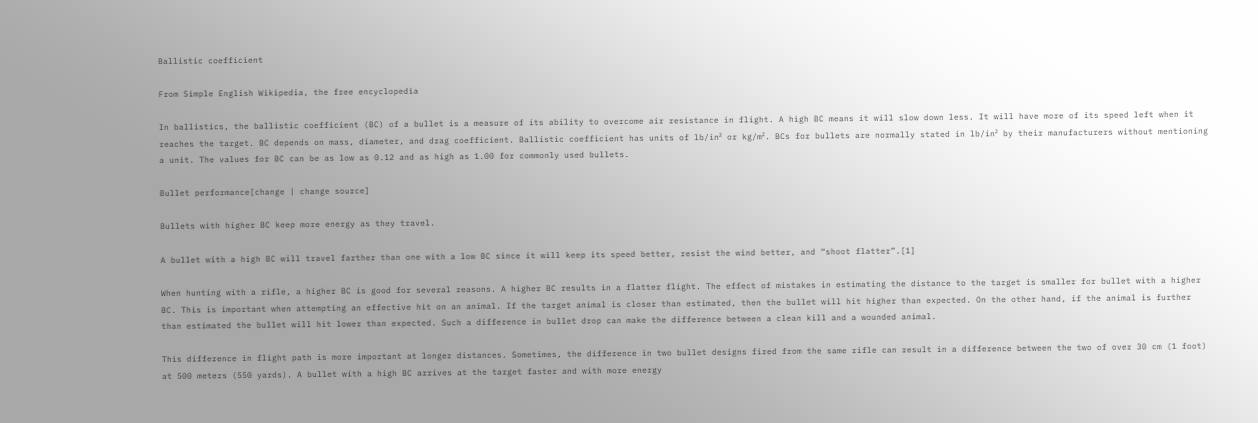Ballistic coefficient

From Simple English Wikipedia, the free encyclopedia

In ballistics, the ballistic coefficient (BC) of a bullet is a measure of its ability to overcome air resistance in flight. A high BC means it will slow down less. It will have more of its speed left when it reaches the target. BC depends on mass, diameter, and drag coefficient. Ballistic coefficient has units of lb/in² or kg/m². BCs for bullets are normally stated in lb/in² by their manufacturers without mentioning a unit. The values for BC can be as low as 0.12 and as high as 1.00 for commonly used bullets.

Bullet performance[change | change source]

Bullets with higher BC keep more energy as they travel.

A bullet with a high BC will travel farther than one with a low BC since it will keep its speed better, resist the wind better, and “shoot flatter”.[1]

When hunting with a rifle, a higher BC is good for several reasons. A higher BC results in a flatter flight. The effect of mistakes in estimating the distance to the target is smaller for bullet with a higher BC. This is important when attempting an effective hit on an animal. If the target animal is closer than estimated, then the bullet will hit higher than expected. On the other hand, if the animal is further than estimated the bullet will hit lower than expected. Such a difference in bullet drop can make the difference between a clean kill and a wounded animal.

This difference in flight path is more important at longer distances. Sometimes, the difference in two bullet designs fired from the same rifle can result in a difference between the two of over 30 cm (1 foot) at 500 meters (550 yards). A bullet with a high BC arrives at the target faster and with more energy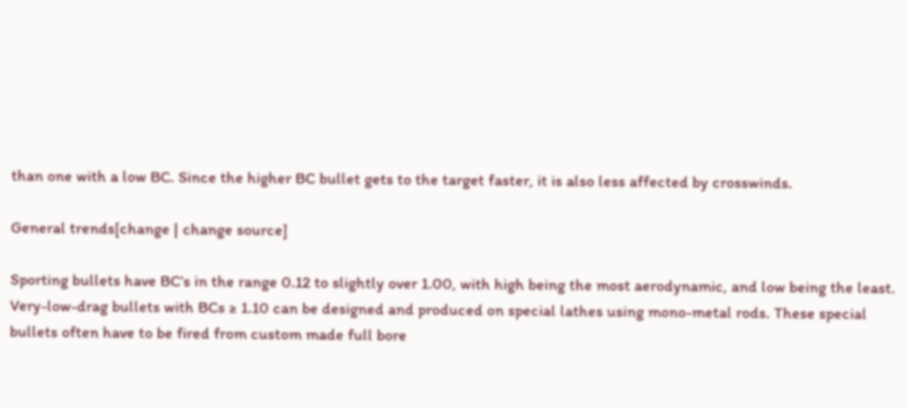than one with a low BC. Since the higher BC bullet gets to the target faster, it is also less affected by crosswinds.

General trends[change | change source]

Sporting bullets have BC’s in the range 0.12 to slightly over 1.00, with high being the most aerodynamic, and low being the least. Very-low-drag bullets with BCs ≥ 1.10 can be designed and produced on special lathes using mono-metal rods. These special bullets often have to be fired from custom made full bore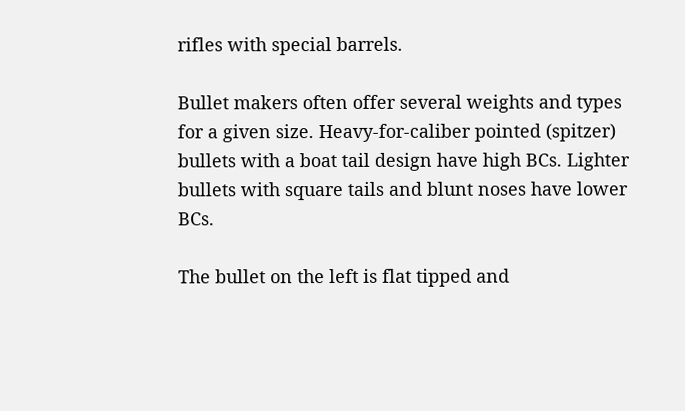rifles with special barrels.

Bullet makers often offer several weights and types for a given size. Heavy-for-caliber pointed (spitzer) bullets with a boat tail design have high BCs. Lighter bullets with square tails and blunt noses have lower BCs.

The bullet on the left is flat tipped and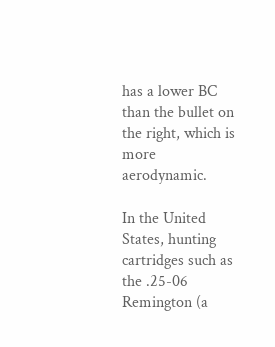has a lower BC than the bullet on the right, which is more aerodynamic.

In the United States, hunting cartridges such as the .25-06 Remington (a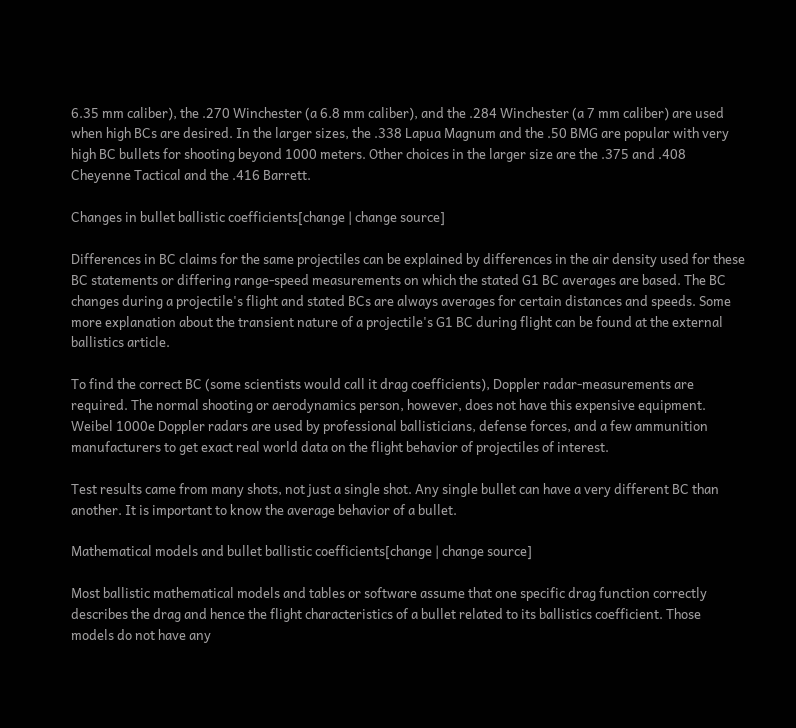6.35 mm caliber), the .270 Winchester (a 6.8 mm caliber), and the .284 Winchester (a 7 mm caliber) are used when high BCs are desired. In the larger sizes, the .338 Lapua Magnum and the .50 BMG are popular with very high BC bullets for shooting beyond 1000 meters. Other choices in the larger size are the .375 and .408 Cheyenne Tactical and the .416 Barrett.

Changes in bullet ballistic coefficients[change | change source]

Differences in BC claims for the same projectiles can be explained by differences in the air density used for these BC statements or differing range-speed measurements on which the stated G1 BC averages are based. The BC changes during a projectile's flight and stated BCs are always averages for certain distances and speeds. Some more explanation about the transient nature of a projectile's G1 BC during flight can be found at the external ballistics article.

To find the correct BC (some scientists would call it drag coefficients), Doppler radar-measurements are required. The normal shooting or aerodynamics person, however, does not have this expensive equipment. Weibel 1000e Doppler radars are used by professional ballisticians, defense forces, and a few ammunition manufacturers to get exact real world data on the flight behavior of projectiles of interest.

Test results came from many shots, not just a single shot. Any single bullet can have a very different BC than another. It is important to know the average behavior of a bullet.

Mathematical models and bullet ballistic coefficients[change | change source]

Most ballistic mathematical models and tables or software assume that one specific drag function correctly describes the drag and hence the flight characteristics of a bullet related to its ballistics coefficient. Those models do not have any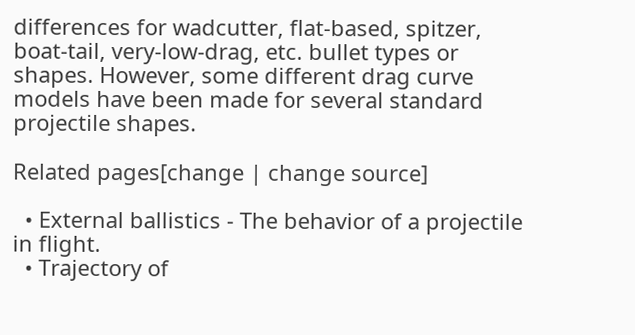differences for wadcutter, flat-based, spitzer, boat-tail, very-low-drag, etc. bullet types or shapes. However, some different drag curve models have been made for several standard projectile shapes.

Related pages[change | change source]

  • External ballistics - The behavior of a projectile in flight.
  • Trajectory of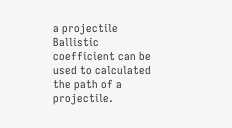a projectile Ballistic coefficient can be used to calculated the path of a projectile.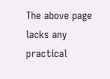The above page lacks any practical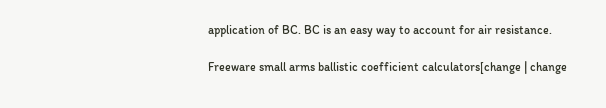application of BC. BC is an easy way to account for air resistance.

Freeware small arms ballistic coefficient calculators[change | change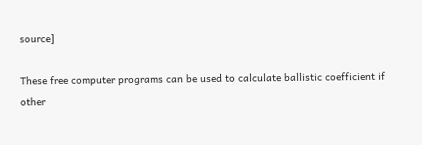source]

These free computer programs can be used to calculate ballistic coefficient if other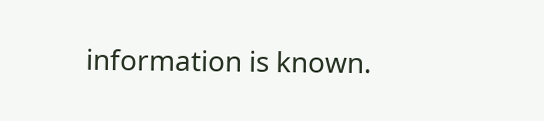information is known.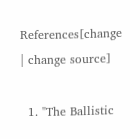References[change | change source]

  1. "The Ballistic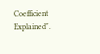Coefficient Explained".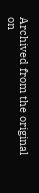Archived from the original on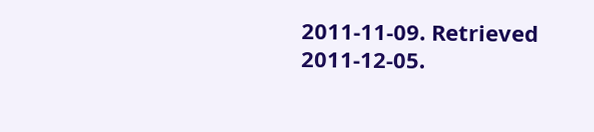2011-11-09. Retrieved 2011-12-05.